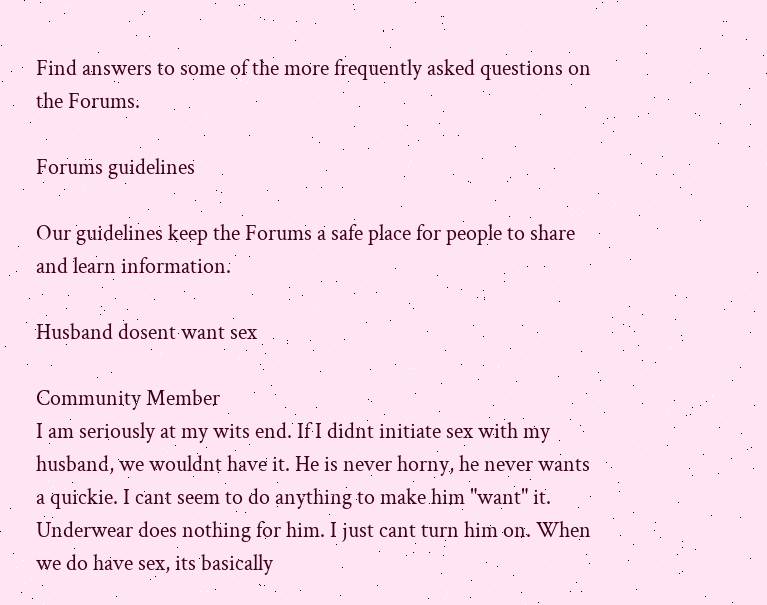Find answers to some of the more frequently asked questions on the Forums.

Forums guidelines

Our guidelines keep the Forums a safe place for people to share and learn information.

Husband dosent want sex

Community Member
I am seriously at my wits end. If I didnt initiate sex with my husband, we wouldnt have it. He is never horny, he never wants a quickie. I cant seem to do anything to make him "want" it. Underwear does nothing for him. I just cant turn him on. When we do have sex, its basically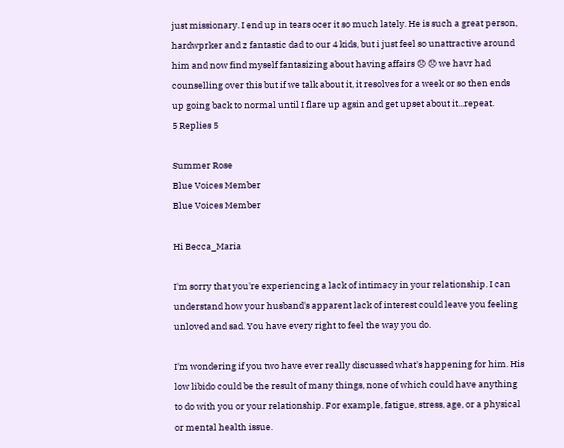just missionary. I end up in tears ocer it so much lately. He is such a great person, hardwprker and z fantastic dad to our 4 kids, but i just feel so unattractive around him and now find myself fantasizing about having affairs 😞 😞 we havr had counselling over this but if we talk about it, it resolves for a week or so then ends up going back to normal until I flare up agsin and get upset about it...repeat.
5 Replies 5

Summer Rose
Blue Voices Member
Blue Voices Member

Hi Becca_Maria

I'm sorry that you're experiencing a lack of intimacy in your relationship. I can understand how your husband's apparent lack of interest could leave you feeling unloved and sad. You have every right to feel the way you do.

I'm wondering if you two have ever really discussed what's happening for him. His low libido could be the result of many things, none of which could have anything to do with you or your relationship. For example, fatigue, stress, age, or a physical or mental health issue.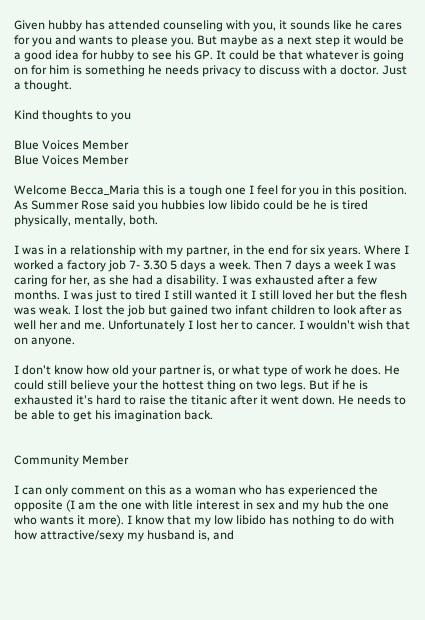Given hubby has attended counseling with you, it sounds like he cares for you and wants to please you. But maybe as a next step it would be a good idea for hubby to see his GP. It could be that whatever is going on for him is something he needs privacy to discuss with a doctor. Just a thought.

Kind thoughts to you

Blue Voices Member
Blue Voices Member

Welcome Becca_Maria this is a tough one I feel for you in this position. As Summer Rose said you hubbies low libido could be he is tired physically, mentally, both.

I was in a relationship with my partner, in the end for six years. Where I worked a factory job 7- 3.30 5 days a week. Then 7 days a week I was caring for her, as she had a disability. I was exhausted after a few months. I was just to tired I still wanted it I still loved her but the flesh was weak. I lost the job but gained two infant children to look after as well her and me. Unfortunately I lost her to cancer. I wouldn't wish that on anyone.

I don't know how old your partner is, or what type of work he does. He could still believe your the hottest thing on two legs. But if he is exhausted it's hard to raise the titanic after it went down. He needs to be able to get his imagination back.


Community Member

I can only comment on this as a woman who has experienced the opposite (I am the one with litle interest in sex and my hub the one who wants it more). I know that my low libido has nothing to do with how attractive/sexy my husband is, and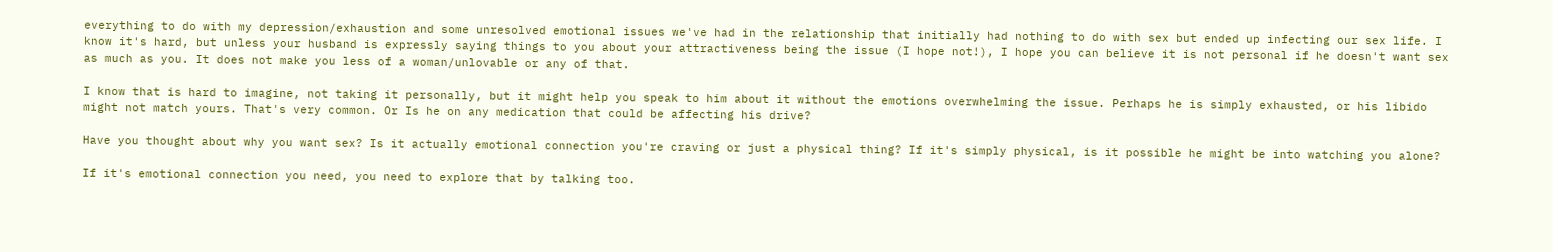everything to do with my depression/exhaustion and some unresolved emotional issues we've had in the relationship that initially had nothing to do with sex but ended up infecting our sex life. I know it's hard, but unless your husband is expressly saying things to you about your attractiveness being the issue (I hope not!), I hope you can believe it is not personal if he doesn't want sex as much as you. It does not make you less of a woman/unlovable or any of that.

I know that is hard to imagine, not taking it personally, but it might help you speak to him about it without the emotions overwhelming the issue. Perhaps he is simply exhausted, or his libido might not match yours. That's very common. Or Is he on any medication that could be affecting his drive?

Have you thought about why you want sex? Is it actually emotional connection you're craving or just a physical thing? If it's simply physical, is it possible he might be into watching you alone?

If it's emotional connection you need, you need to explore that by talking too.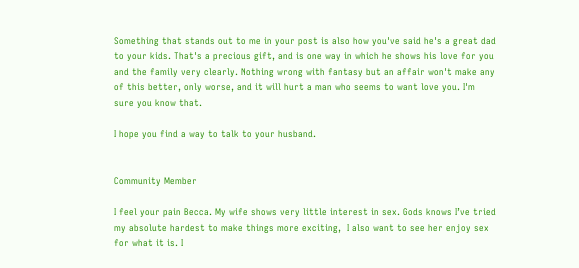Something that stands out to me in your post is also how you've said he's a great dad to your kids. That's a precious gift, and is one way in which he shows his love for you and the family very clearly. Nothing wrong with fantasy but an affair won't make any of this better, only worse, and it will hurt a man who seems to want love you. I'm sure you know that.

I hope you find a way to talk to your husband.


Community Member

I feel your pain Becca. My wife shows very little interest in sex. Gods knows I’ve tried my absolute hardest to make things more exciting,  I also want to see her enjoy sex for what it is. I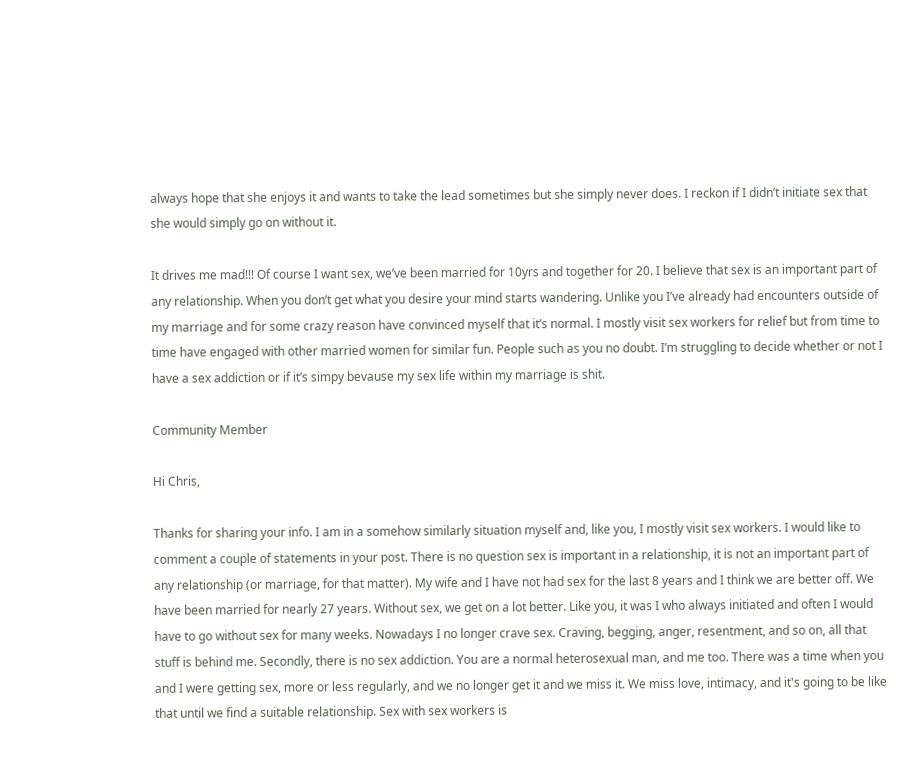always hope that she enjoys it and wants to take the lead sometimes but she simply never does. I reckon if I didn’t initiate sex that she would simply go on without it.

It drives me mad!!! Of course I want sex, we’ve been married for 10yrs and together for 20. I believe that sex is an important part of any relationship. When you don’t get what you desire your mind starts wandering. Unlike you I’ve already had encounters outside of my marriage and for some crazy reason have convinced myself that it’s normal. I mostly visit sex workers for relief but from time to time have engaged with other married women for similar fun. People such as you no doubt. I’m struggling to decide whether or not I have a sex addiction or if it’s simpy bevause my sex life within my marriage is shit.

Community Member

Hi Chris,

Thanks for sharing your info. I am in a somehow similarly situation myself and, like you, I mostly visit sex workers. I would like to comment a couple of statements in your post. There is no question sex is important in a relationship, it is not an important part of any relationship (or marriage, for that matter). My wife and I have not had sex for the last 8 years and I think we are better off. We have been married for nearly 27 years. Without sex, we get on a lot better. Like you, it was I who always initiated and often I would have to go without sex for many weeks. Nowadays I no longer crave sex. Craving, begging, anger, resentment, and so on, all that stuff is behind me. Secondly, there is no sex addiction. You are a normal heterosexual man, and me too. There was a time when you and I were getting sex, more or less regularly, and we no longer get it and we miss it. We miss love, intimacy, and it's going to be like that until we find a suitable relationship. Sex with sex workers is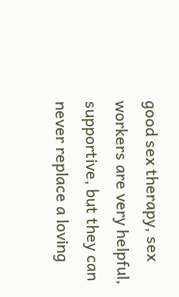good sex therapy, sex workers are very helpful, supportive, but they can never replace a loving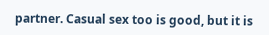partner. Casual sex too is good, but it is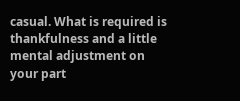casual. What is required is thankfulness and a little mental adjustment on your part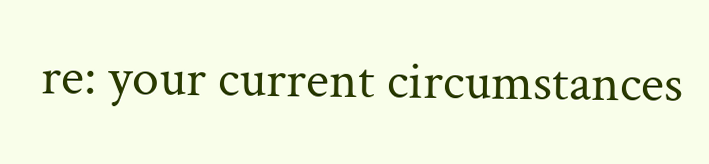re: your current circumstances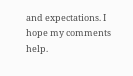and expectations. I hope my comments help.